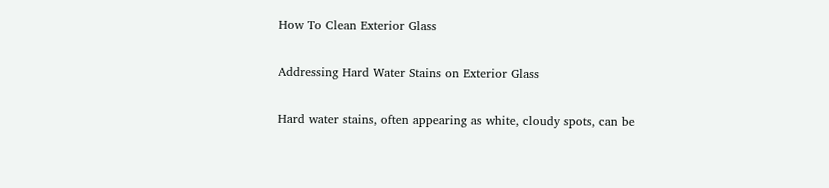How To Clean Exterior Glass

Addressing Hard Water Stains on Exterior Glass

Hard water stains, often appearing as white, cloudy spots, can be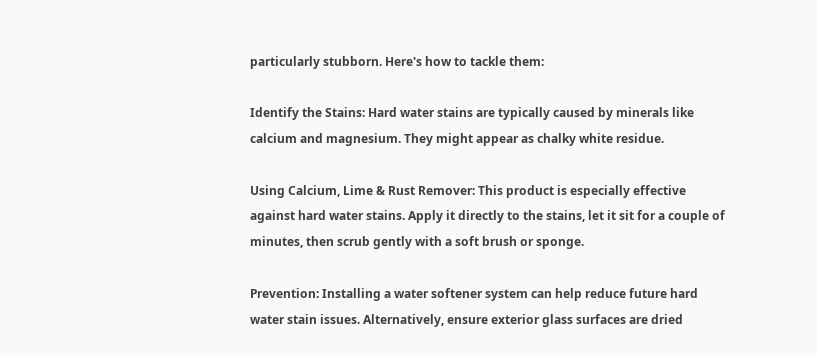particularly stubborn. Here's how to tackle them:

Identify the Stains: Hard water stains are typically caused by minerals like calcium and magnesium. They might appear as chalky white residue.

Using Calcium, Lime & Rust Remover: This product is especially effective against hard water stains. Apply it directly to the stains, let it sit for a couple of minutes, then scrub gently with a soft brush or sponge.

Prevention: Installing a water softener system can help reduce future hard water stain issues. Alternatively, ensure exterior glass surfaces are dried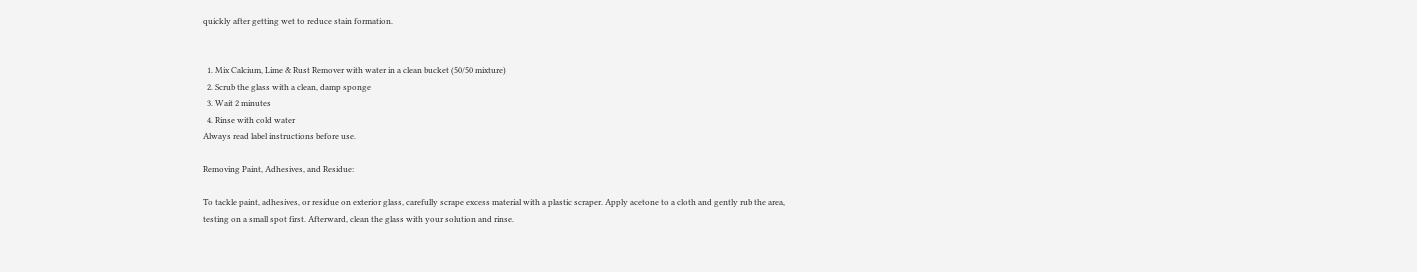quickly after getting wet to reduce stain formation.


  1. Mix Calcium, Lime & Rust Remover with water in a clean bucket (50/50 mixture)
  2. Scrub the glass with a clean, damp sponge
  3. Wait 2 minutes
  4. Rinse with cold water
Always read label instructions before use.

Removing Paint, Adhesives, and Residue:

To tackle paint, adhesives, or residue on exterior glass, carefully scrape excess material with a plastic scraper. Apply acetone to a cloth and gently rub the area, testing on a small spot first. Afterward, clean the glass with your solution and rinse.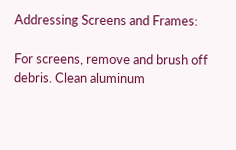Addressing Screens and Frames:

For screens, remove and brush off debris. Clean aluminum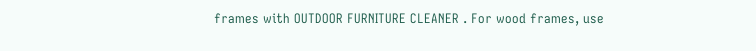frames with OUTDOOR FURNITURE CLEANER . For wood frames, use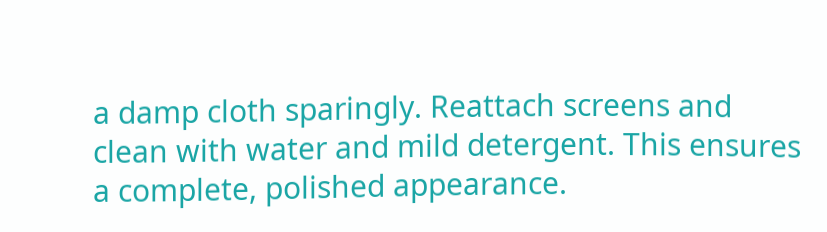a damp cloth sparingly. Reattach screens and clean with water and mild detergent. This ensures a complete, polished appearance.